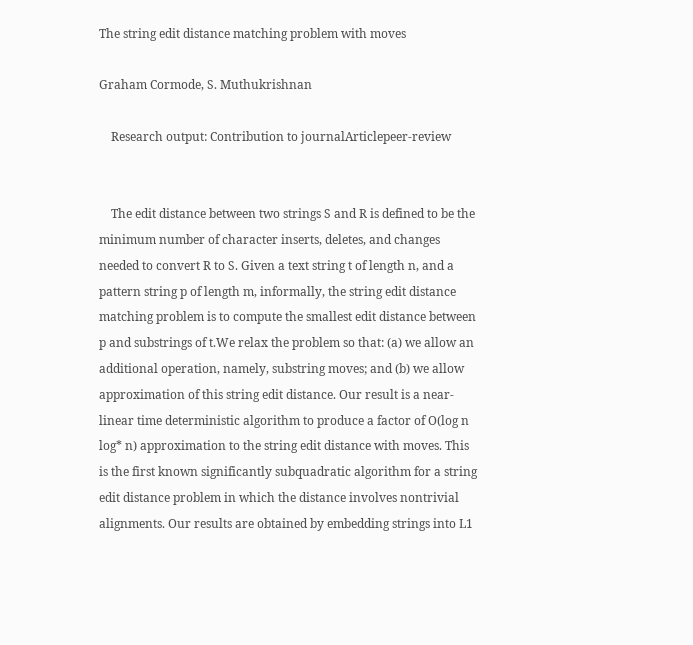The string edit distance matching problem with moves

Graham Cormode, S. Muthukrishnan

    Research output: Contribution to journalArticlepeer-review


    The edit distance between two strings S and R is defined to be the minimum number of character inserts, deletes, and changes needed to convert R to S. Given a text string t of length n, and a pattern string p of length m, informally, the string edit distance matching problem is to compute the smallest edit distance between p and substrings of t.We relax the problem so that: (a) we allow an additional operation, namely, substring moves; and (b) we allow approximation of this string edit distance. Our result is a near-linear time deterministic algorithm to produce a factor of O(log n log* n) approximation to the string edit distance with moves. This is the first known significantly subquadratic algorithm for a string edit distance problem in which the distance involves nontrivial alignments. Our results are obtained by embedding strings into L1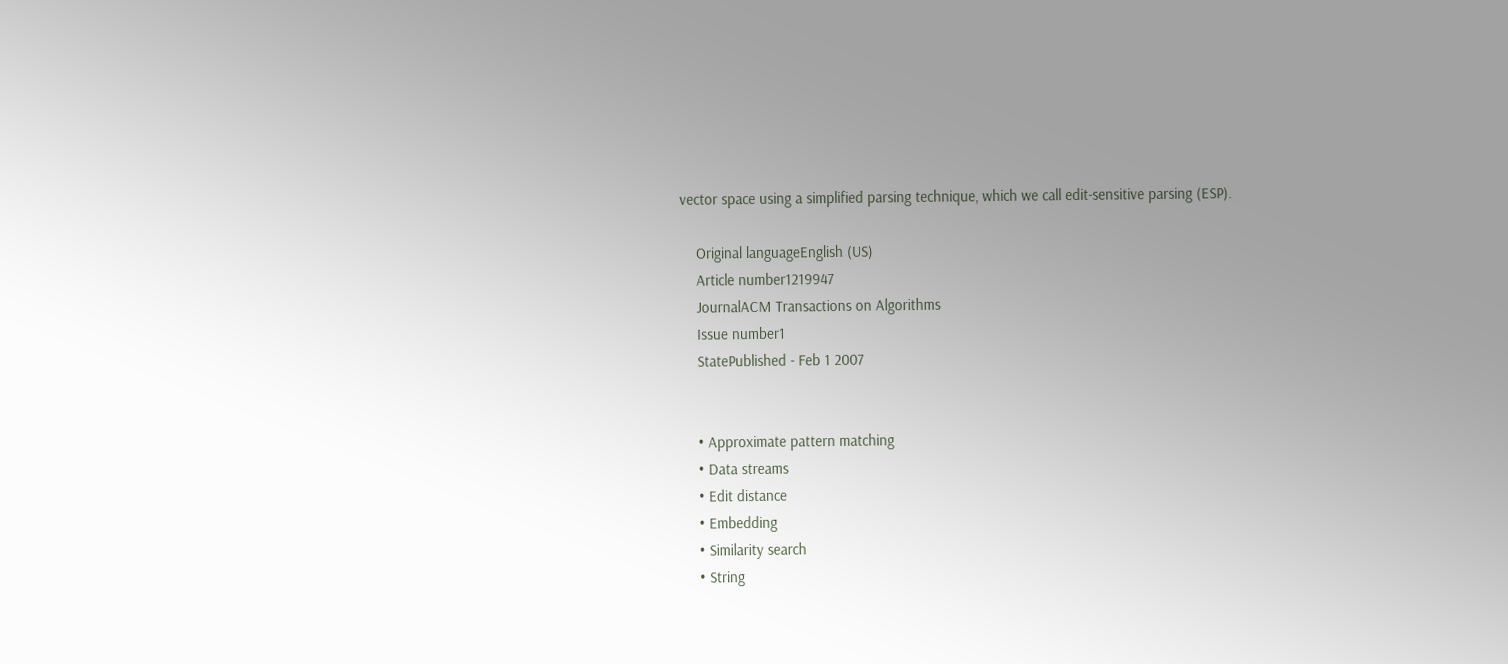vector space using a simplified parsing technique, which we call edit-sensitive parsing (ESP).

    Original languageEnglish (US)
    Article number1219947
    JournalACM Transactions on Algorithms
    Issue number1
    StatePublished - Feb 1 2007


    • Approximate pattern matching
    • Data streams
    • Edit distance
    • Embedding
    • Similarity search
    • String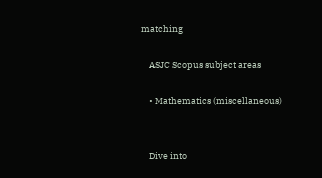matching

    ASJC Scopus subject areas

    • Mathematics (miscellaneous)


    Dive into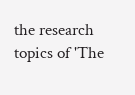the research topics of 'The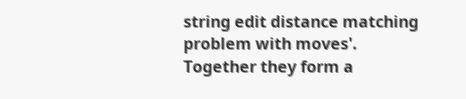string edit distance matching problem with moves'. Together they form a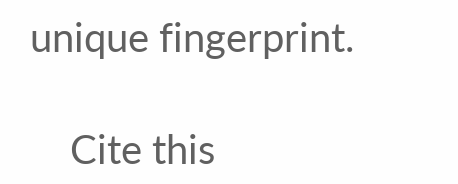unique fingerprint.

    Cite this